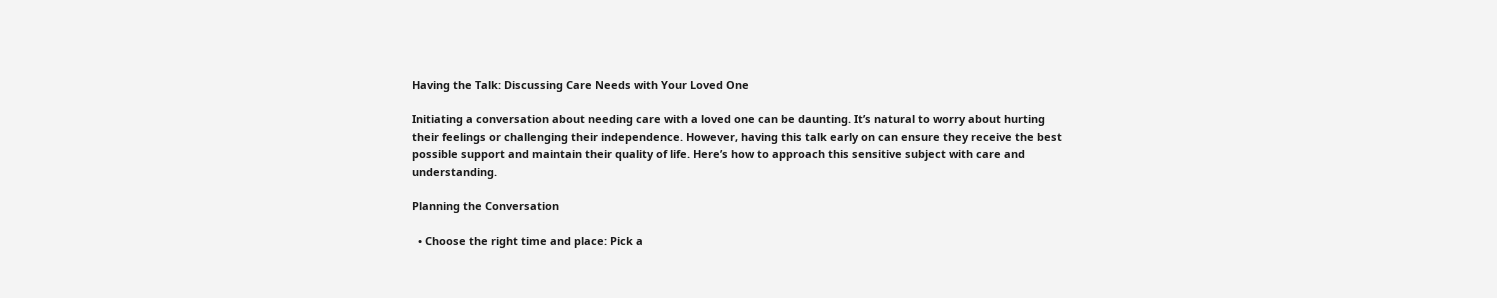Having the Talk: Discussing Care Needs with Your Loved One

Initiating a conversation about needing care with a loved one can be daunting. It’s natural to worry about hurting their feelings or challenging their independence. However, having this talk early on can ensure they receive the best possible support and maintain their quality of life. Here’s how to approach this sensitive subject with care and understanding.

Planning the Conversation

  • Choose the right time and place: Pick a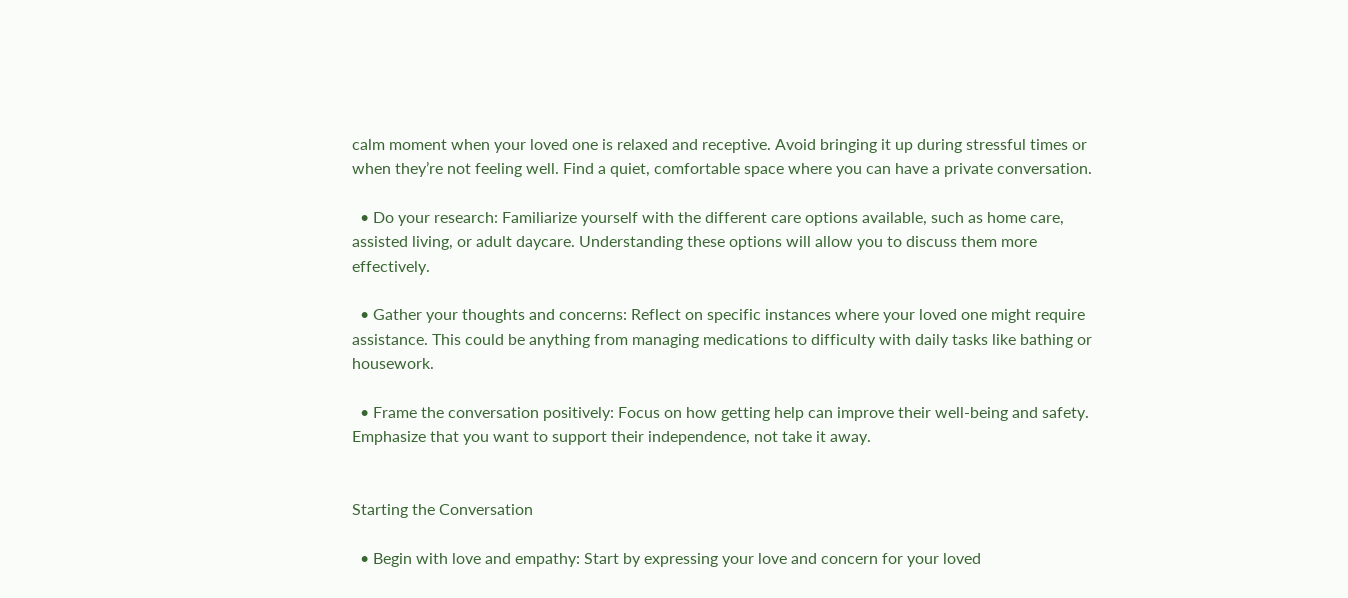calm moment when your loved one is relaxed and receptive. Avoid bringing it up during stressful times or when they’re not feeling well. Find a quiet, comfortable space where you can have a private conversation.

  • Do your research: Familiarize yourself with the different care options available, such as home care, assisted living, or adult daycare. Understanding these options will allow you to discuss them more effectively.

  • Gather your thoughts and concerns: Reflect on specific instances where your loved one might require assistance. This could be anything from managing medications to difficulty with daily tasks like bathing or housework.

  • Frame the conversation positively: Focus on how getting help can improve their well-being and safety. Emphasize that you want to support their independence, not take it away.


Starting the Conversation

  • Begin with love and empathy: Start by expressing your love and concern for your loved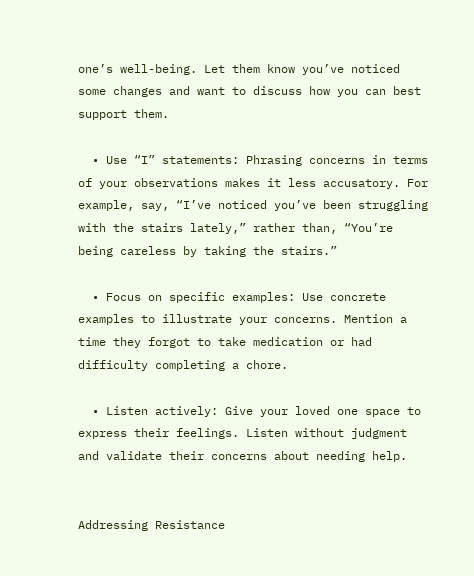one’s well-being. Let them know you’ve noticed some changes and want to discuss how you can best support them.

  • Use “I” statements: Phrasing concerns in terms of your observations makes it less accusatory. For example, say, “I’ve noticed you’ve been struggling with the stairs lately,” rather than, “You’re being careless by taking the stairs.”

  • Focus on specific examples: Use concrete examples to illustrate your concerns. Mention a time they forgot to take medication or had difficulty completing a chore.

  • Listen actively: Give your loved one space to express their feelings. Listen without judgment and validate their concerns about needing help.


Addressing Resistance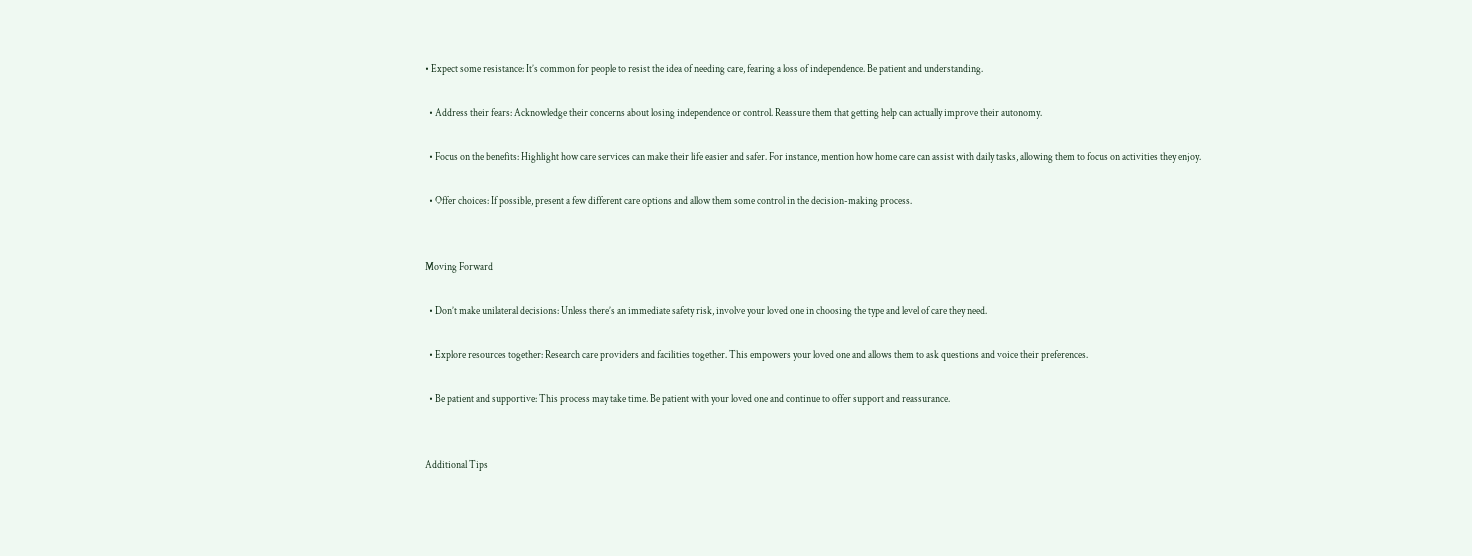• Expect some resistance: It’s common for people to resist the idea of needing care, fearing a loss of independence. Be patient and understanding.

  • Address their fears: Acknowledge their concerns about losing independence or control. Reassure them that getting help can actually improve their autonomy.

  • Focus on the benefits: Highlight how care services can make their life easier and safer. For instance, mention how home care can assist with daily tasks, allowing them to focus on activities they enjoy.

  • Offer choices: If possible, present a few different care options and allow them some control in the decision-making process.


Moving Forward

  • Don’t make unilateral decisions: Unless there’s an immediate safety risk, involve your loved one in choosing the type and level of care they need.

  • Explore resources together: Research care providers and facilities together. This empowers your loved one and allows them to ask questions and voice their preferences.

  • Be patient and supportive: This process may take time. Be patient with your loved one and continue to offer support and reassurance.


Additional Tips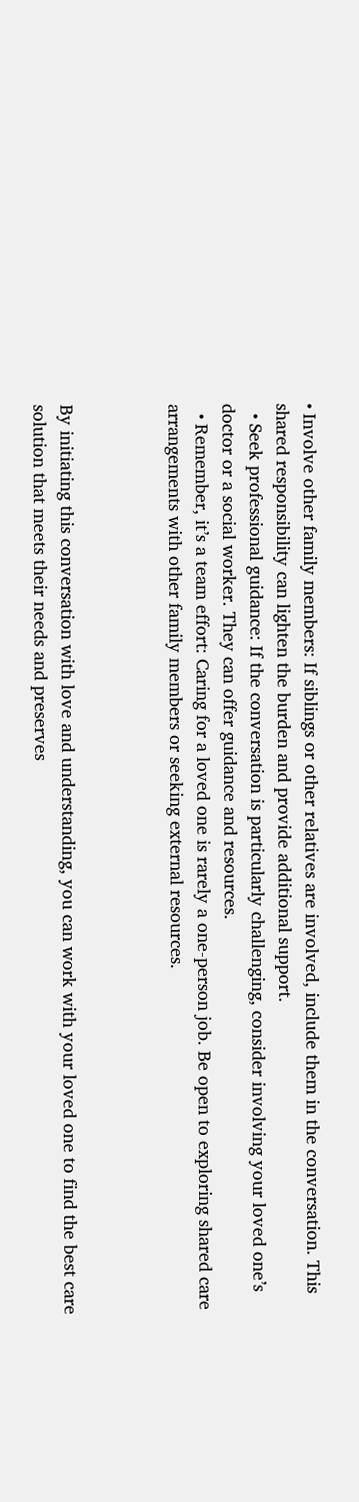• Involve other family members: If siblings or other relatives are involved, include them in the conversation. This shared responsibility can lighten the burden and provide additional support.
  • Seek professional guidance: If the conversation is particularly challenging, consider involving your loved one’s doctor or a social worker. They can offer guidance and resources.
  • Remember, it’s a team effort: Caring for a loved one is rarely a one-person job. Be open to exploring shared care arrangements with other family members or seeking external resources.



By initiating this conversation with love and understanding, you can work with your loved one to find the best care solution that meets their needs and preserves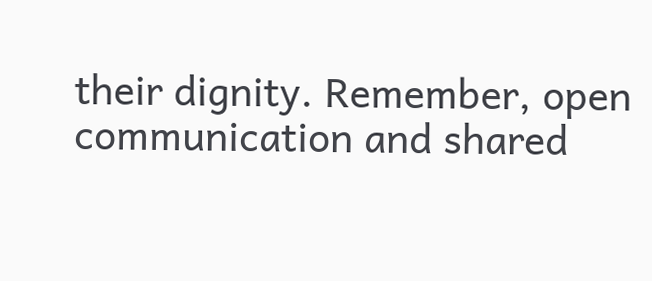their dignity. Remember, open communication and shared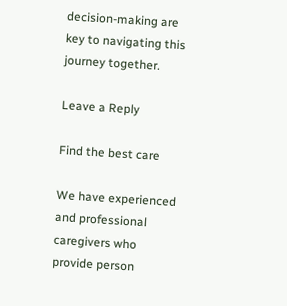decision-making are key to navigating this journey together.

Leave a Reply

Find the best care

We have experienced and professional caregivers who provide person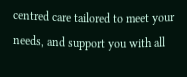centred care tailored to meet your needs, and support you with all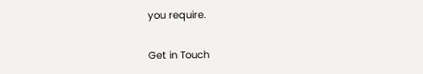you require.

Get in Touch